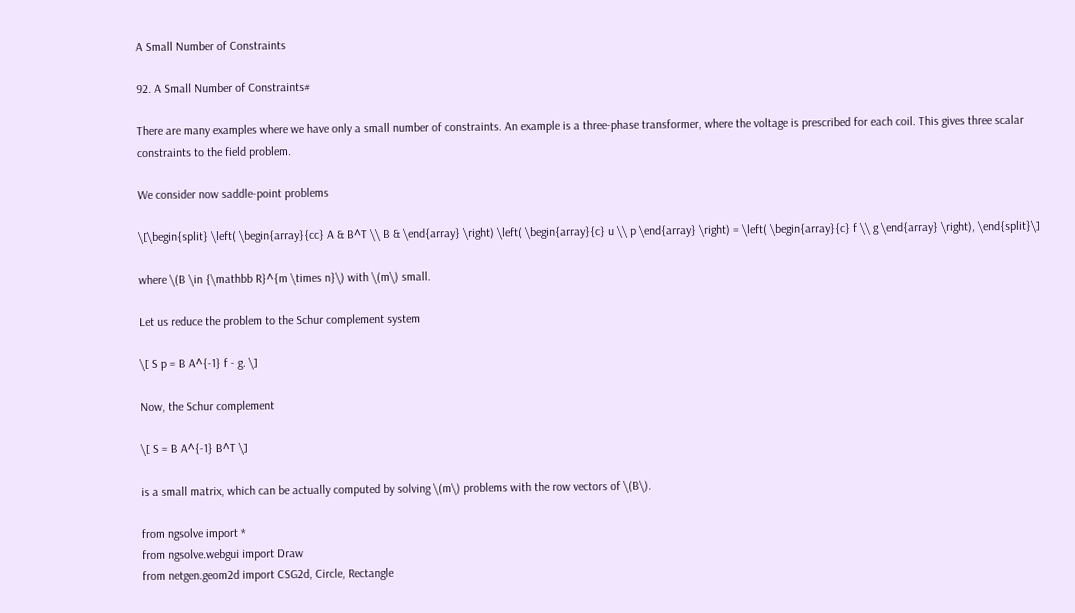A Small Number of Constraints

92. A Small Number of Constraints#

There are many examples where we have only a small number of constraints. An example is a three-phase transformer, where the voltage is prescribed for each coil. This gives three scalar constraints to the field problem.

We consider now saddle-point problems

\[\begin{split} \left( \begin{array}{cc} A & B^T \\ B & \end{array} \right) \left( \begin{array}{c} u \\ p \end{array} \right) = \left( \begin{array}{c} f \\ g \end{array} \right), \end{split}\]

where \(B \in {\mathbb R}^{m \times n}\) with \(m\) small.

Let us reduce the problem to the Schur complement system

\[ S p = B A^{-1} f - g. \]

Now, the Schur complement

\[ S = B A^{-1} B^T \]

is a small matrix, which can be actually computed by solving \(m\) problems with the row vectors of \(B\).

from ngsolve import *
from ngsolve.webgui import Draw
from netgen.geom2d import CSG2d, Circle, Rectangle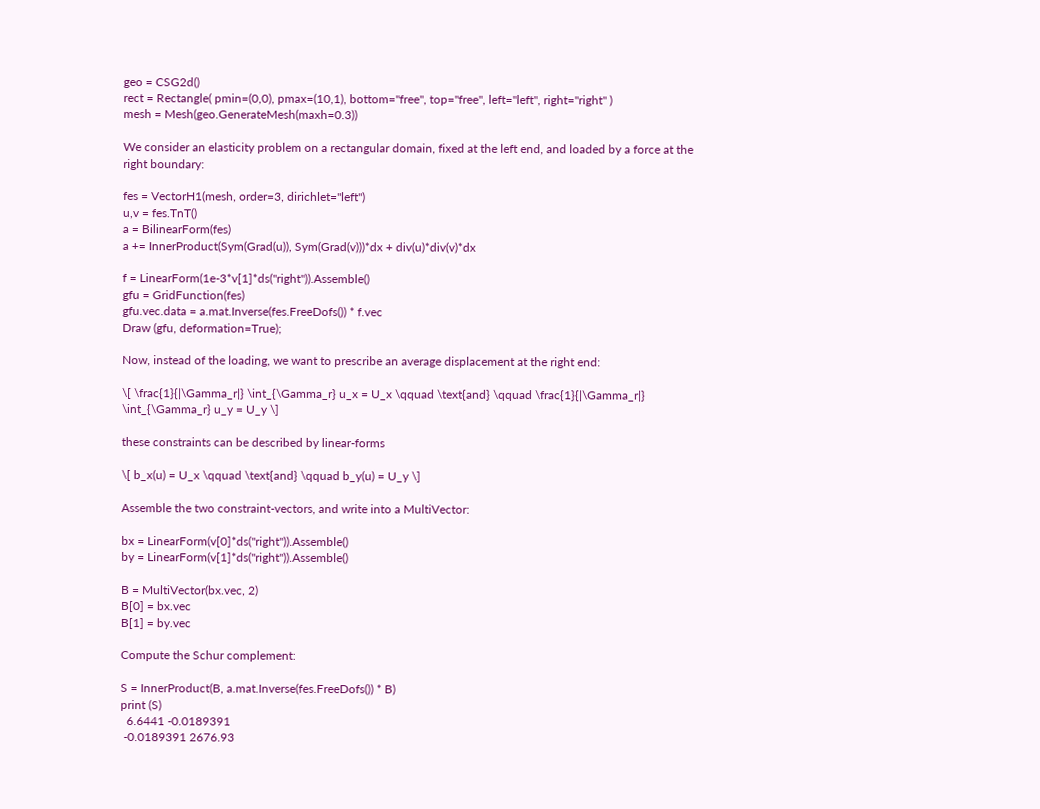geo = CSG2d()
rect = Rectangle( pmin=(0,0), pmax=(10,1), bottom="free", top="free", left="left", right="right" )
mesh = Mesh(geo.GenerateMesh(maxh=0.3))

We consider an elasticity problem on a rectangular domain, fixed at the left end, and loaded by a force at the right boundary:

fes = VectorH1(mesh, order=3, dirichlet="left")
u,v = fes.TnT()
a = BilinearForm(fes)
a += InnerProduct(Sym(Grad(u)), Sym(Grad(v)))*dx + div(u)*div(v)*dx

f = LinearForm(1e-3*v[1]*ds("right")).Assemble()
gfu = GridFunction(fes)
gfu.vec.data = a.mat.Inverse(fes.FreeDofs()) * f.vec
Draw (gfu, deformation=True);

Now, instead of the loading, we want to prescribe an average displacement at the right end:

\[ \frac{1}{|\Gamma_r|} \int_{\Gamma_r} u_x = U_x \qquad \text{and} \qquad \frac{1}{|\Gamma_r|} \int_{\Gamma_r} u_y = U_y \]

these constraints can be described by linear-forms

\[ b_x(u) = U_x \qquad \text{and} \qquad b_y(u) = U_y \]

Assemble the two constraint-vectors, and write into a MultiVector:

bx = LinearForm(v[0]*ds("right")).Assemble()
by = LinearForm(v[1]*ds("right")).Assemble()

B = MultiVector(bx.vec, 2)
B[0] = bx.vec
B[1] = by.vec

Compute the Schur complement:

S = InnerProduct(B, a.mat.Inverse(fes.FreeDofs()) * B)
print (S)
  6.6441 -0.0189391
 -0.0189391 2676.93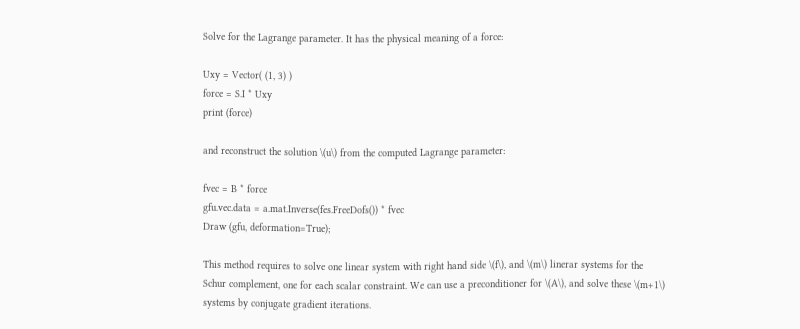Solve for the Lagrange parameter. It has the physical meaning of a force:

Uxy = Vector( (1, 3) )
force = S.I * Uxy
print (force)

and reconstruct the solution \(u\) from the computed Lagrange parameter:

fvec = B * force
gfu.vec.data = a.mat.Inverse(fes.FreeDofs()) * fvec
Draw (gfu, deformation=True);

This method requires to solve one linear system with right hand side \(f\), and \(m\) linerar systems for the Schur complement, one for each scalar constraint. We can use a preconditioner for \(A\), and solve these \(m+1\) systems by conjugate gradient iterations.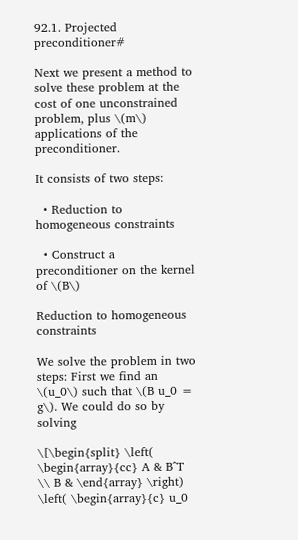92.1. Projected preconditioner#

Next we present a method to solve these problem at the cost of one unconstrained problem, plus \(m\) applications of the preconditioner.

It consists of two steps:

  • Reduction to homogeneous constraints

  • Construct a preconditioner on the kernel of \(B\)

Reduction to homogeneous constraints

We solve the problem in two steps: First we find an \(u_0\) such that \(B u_0 = g\). We could do so by solving

\[\begin{split} \left( \begin{array}{cc} A & B^T \\ B & \end{array} \right) \left( \begin{array}{c} u_0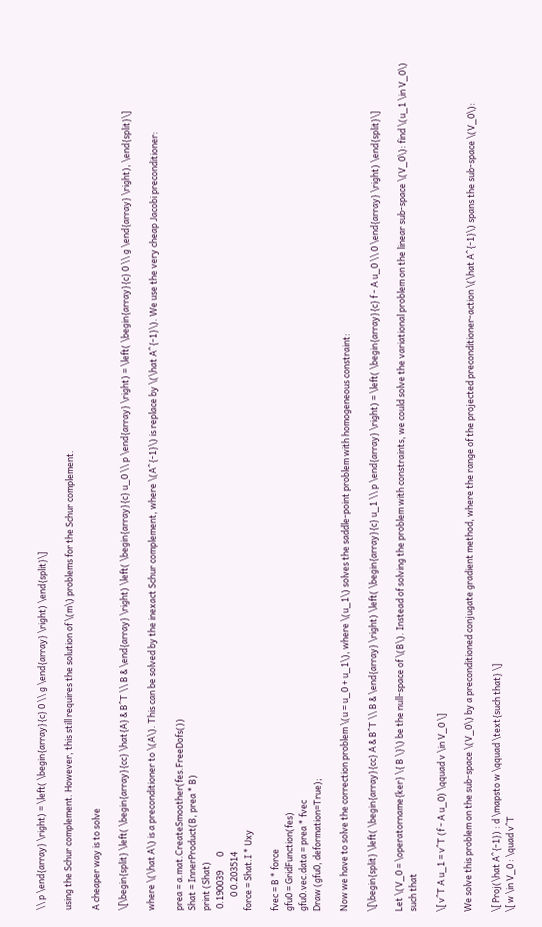\\ p \end{array} \right) = \left( \begin{array}{c} 0 \\ g \end{array} \right) \end{split}\]

using the Schur complement. However, this still requires the solution of \(m\) problems for the Schur complement.

A cheaper way is to solve

\[\begin{split} \left( \begin{array}{cc} \hat{A} & B^T \\ B & \end{array} \right) \left( \begin{array}{c} u_0 \\ p \end{array} \right) = \left( \begin{array}{c} 0 \\ g \end{array} \right), \end{split}\]

where \(\hat A\) is a preconditioner to \(A\). This can be solved by the inexact Schur complement, where \(A^{-1}\) is replace by \(\hat A^{-1}\). We use the very cheap Jacobi preconditioner:

prea = a.mat.CreateSmoother(fes.FreeDofs())
Shat = InnerProduct(B, prea * B)
print (Shat)
 0.190039       0
       0 0.203514
force = Shat.I * Uxy

fvec = B * force
gfu0 = GridFunction(fes)
gfu0.vec.data = prea * fvec
Draw (gfu0, deformation=True);

Now we have to solve the correction problem \(u = u_0 + u_1\), where \(u_1\) solves the saddle-point problem with homogeneous constraint:

\[\begin{split} \left( \begin{array}{cc} A & B^T \\ B & \end{array} \right) \left( \begin{array}{c} u_1 \\ p \end{array} \right) = \left( \begin{array}{c} f - A u_0 \\ 0 \end{array} \right) \end{split}\]

Let \(V_0 = \operatorname{ker} \{ B \}\) be the null-space of \(B\). Instead of solving the problem with constraints, we could solve the variational problem on the linear sub-space \(V_0\): find \(u_1 \in V_0\) such that

\[ v^T A u_1 = v^T (f - A u_0) \qquad v \in V_0 \]

We solve this problem on the sub-space \(V_0\) by a preconditioned conjugate gradient method, where the range of the projected preconditioner-action \(\hat A^{-1}\) spans the sub-space \(V_0\):

\[ Proj(\hat A^{-1}) : d \mapsto w \qquad \text{such that} \]
\[ w \in V_0 : \quad v^T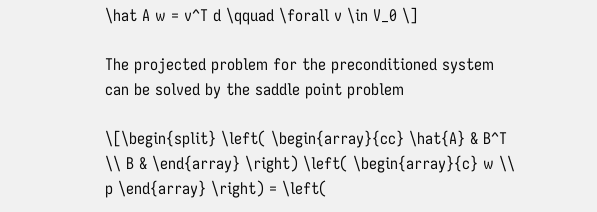\hat A w = v^T d \qquad \forall v \in V_0 \]

The projected problem for the preconditioned system can be solved by the saddle point problem

\[\begin{split} \left( \begin{array}{cc} \hat{A} & B^T \\ B & \end{array} \right) \left( \begin{array}{c} w \\ p \end{array} \right) = \left(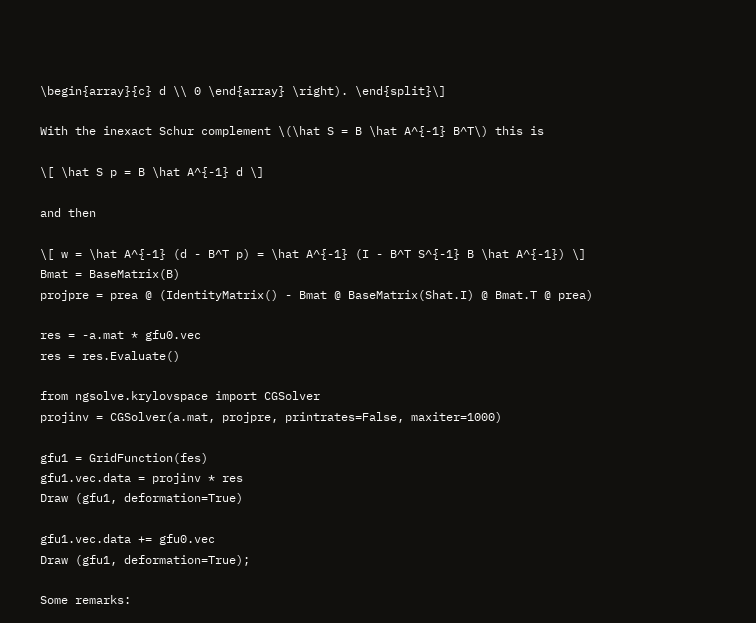\begin{array}{c} d \\ 0 \end{array} \right). \end{split}\]

With the inexact Schur complement \(\hat S = B \hat A^{-1} B^T\) this is

\[ \hat S p = B \hat A^{-1} d \]

and then

\[ w = \hat A^{-1} (d - B^T p) = \hat A^{-1} (I - B^T S^{-1} B \hat A^{-1}) \]
Bmat = BaseMatrix(B)
projpre = prea @ (IdentityMatrix() - Bmat @ BaseMatrix(Shat.I) @ Bmat.T @ prea)

res = -a.mat * gfu0.vec
res = res.Evaluate()

from ngsolve.krylovspace import CGSolver
projinv = CGSolver(a.mat, projpre, printrates=False, maxiter=1000)

gfu1 = GridFunction(fes)
gfu1.vec.data = projinv * res
Draw (gfu1, deformation=True)

gfu1.vec.data += gfu0.vec
Draw (gfu1, deformation=True);

Some remarks: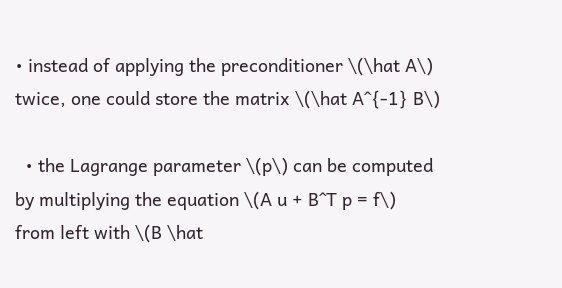• instead of applying the preconditioner \(\hat A\) twice, one could store the matrix \(\hat A^{-1} B\)

  • the Lagrange parameter \(p\) can be computed by multiplying the equation \(A u + B^T p = f\) from left with \(B \hat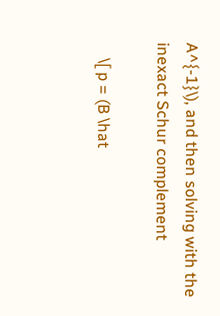A^{-1}\), and then solving with the inexact Schur complement

    \[ p = (B \hat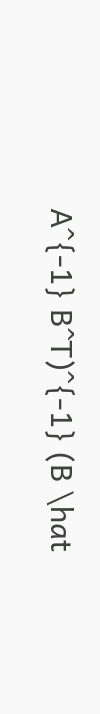A^{-1} B^T)^{-1} (B \hat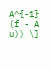A^{-1} (f - A u)) \]